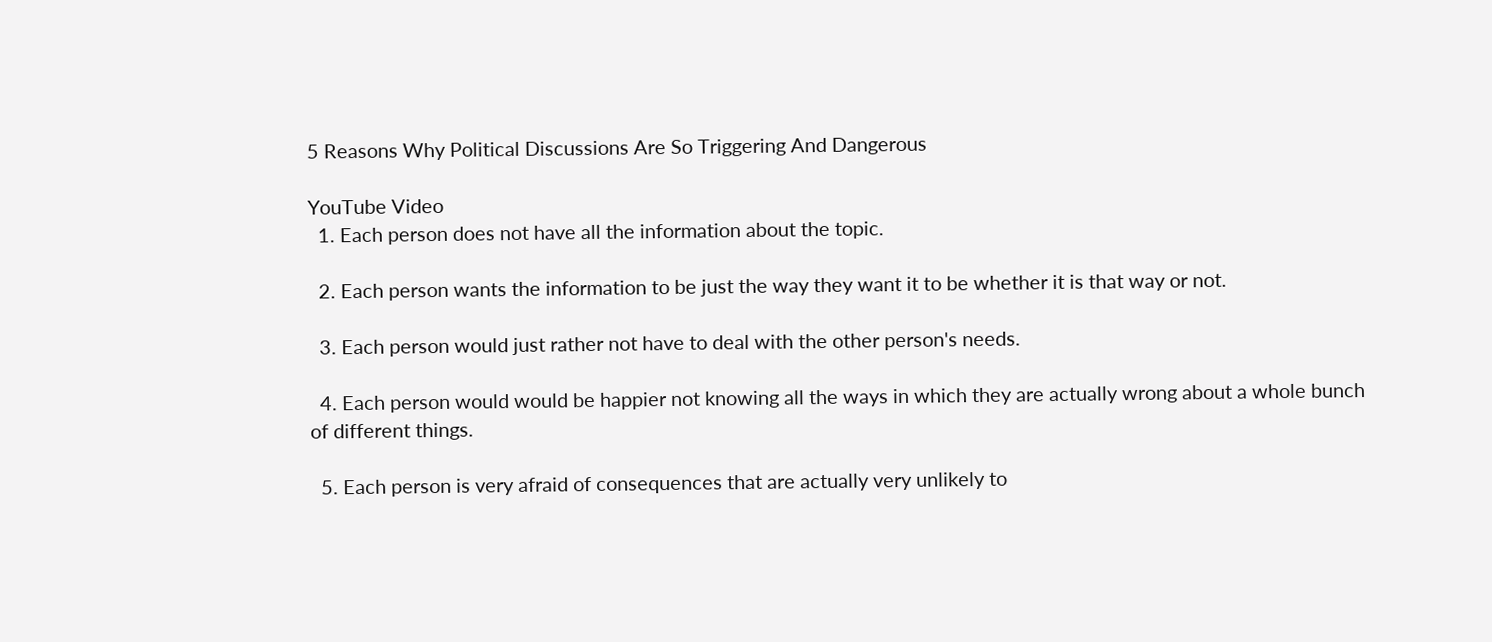5 Reasons Why Political Discussions Are So Triggering And Dangerous

YouTube Video
  1. Each person does not have all the information about the topic.

  2. Each person wants the information to be just the way they want it to be whether it is that way or not.

  3. Each person would just rather not have to deal with the other person's needs.

  4. Each person would would be happier not knowing all the ways in which they are actually wrong about a whole bunch of different things.

  5. Each person is very afraid of consequences that are actually very unlikely to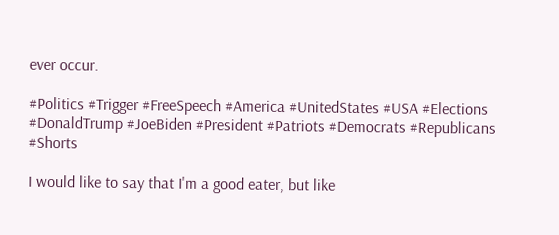ever occur.

#Politics #Trigger #FreeSpeech #America #UnitedStates #USA #Elections #DonaldTrump #JoeBiden #President #Patriots #Democrats #Republicans #Shorts

I would like to say that I'm a good eater, but like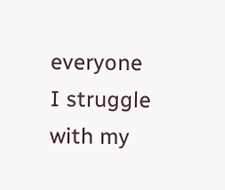everyone I struggle with my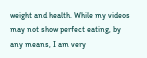weight and health. While my videos may not show perfect eating, by any means, I am very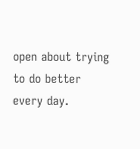open about trying to do better every day.